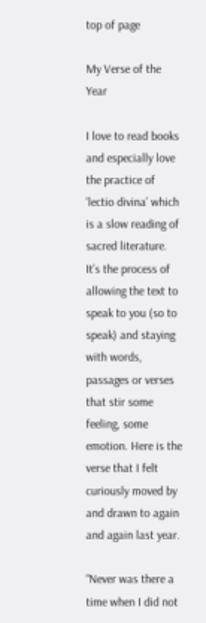top of page

My Verse of the Year

I love to read books and especially love the practice of ‘lectio divina’ which is a slow reading of sacred literature. It’s the process of allowing the text to speak to you (so to speak) and staying with words, passages or verses that stir some feeling, some emotion. Here is the verse that I felt curiously moved by and drawn to again and again last year.

“Never was there a time when I did not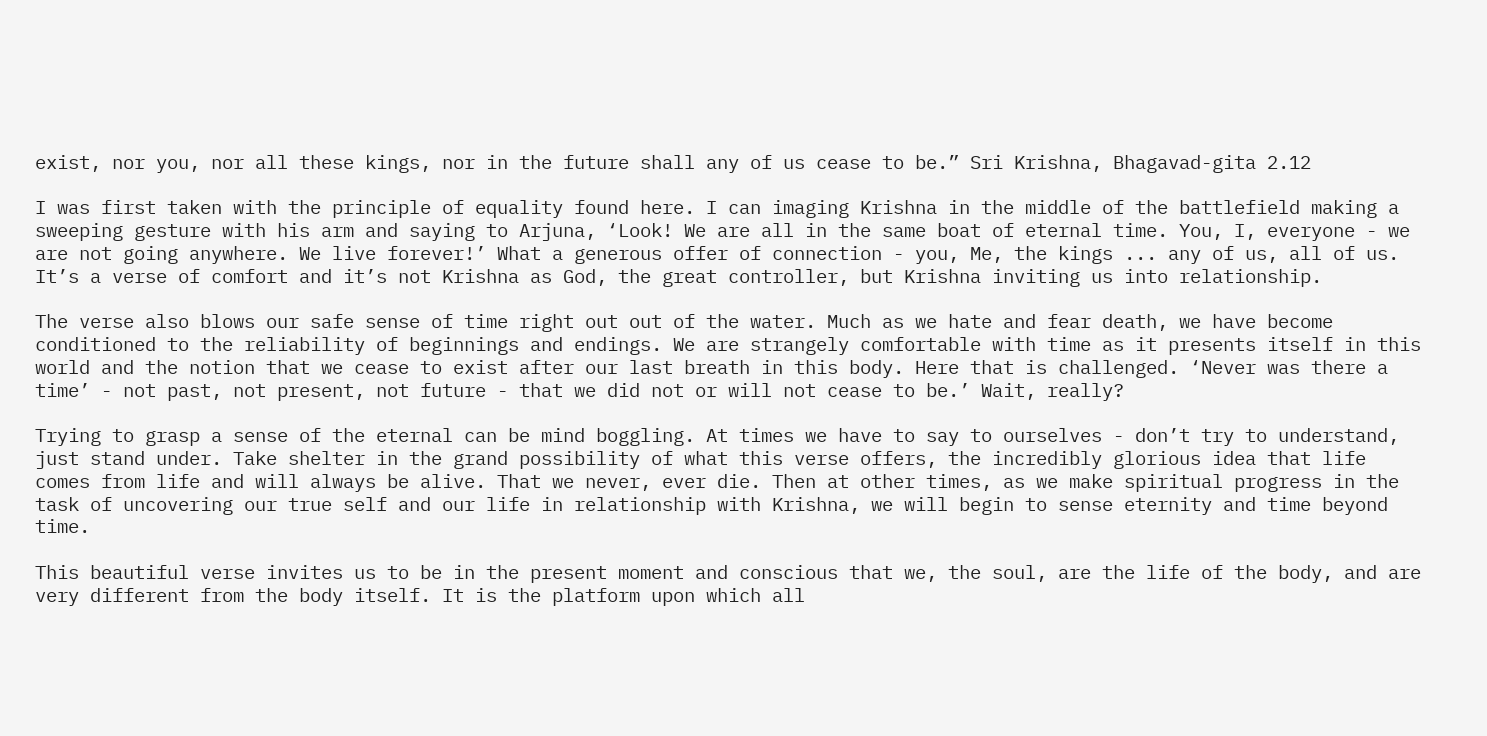exist, nor you, nor all these kings, nor in the future shall any of us cease to be.” Sri Krishna, Bhagavad-gita 2.12

I was first taken with the principle of equality found here. I can imaging Krishna in the middle of the battlefield making a sweeping gesture with his arm and saying to Arjuna, ‘Look! We are all in the same boat of eternal time. You, I, everyone - we are not going anywhere. We live forever!’ What a generous offer of connection - you, Me, the kings ... any of us, all of us. It’s a verse of comfort and it’s not Krishna as God, the great controller, but Krishna inviting us into relationship.

The verse also blows our safe sense of time right out out of the water. Much as we hate and fear death, we have become conditioned to the reliability of beginnings and endings. We are strangely comfortable with time as it presents itself in this world and the notion that we cease to exist after our last breath in this body. Here that is challenged. ‘Never was there a time’ - not past, not present, not future - that we did not or will not cease to be.’ Wait, really?

Trying to grasp a sense of the eternal can be mind boggling. At times we have to say to ourselves - don’t try to understand, just stand under. Take shelter in the grand possibility of what this verse offers, the incredibly glorious idea that life comes from life and will always be alive. That we never, ever die. Then at other times, as we make spiritual progress in the task of uncovering our true self and our life in relationship with Krishna, we will begin to sense eternity and time beyond time.

This beautiful verse invites us to be in the present moment and conscious that we, the soul, are the life of the body, and are very different from the body itself. It is the platform upon which all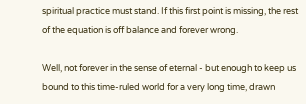spiritual practice must stand. If this first point is missing, the rest of the equation is off balance and forever wrong.

Well, not forever in the sense of eternal - but enough to keep us bound to this time-ruled world for a very long time, drawn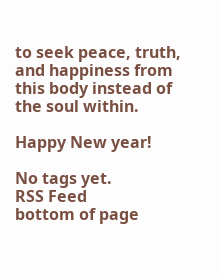to seek peace, truth, and happiness from this body instead of the soul within.

Happy New year!

No tags yet.
RSS Feed
bottom of page